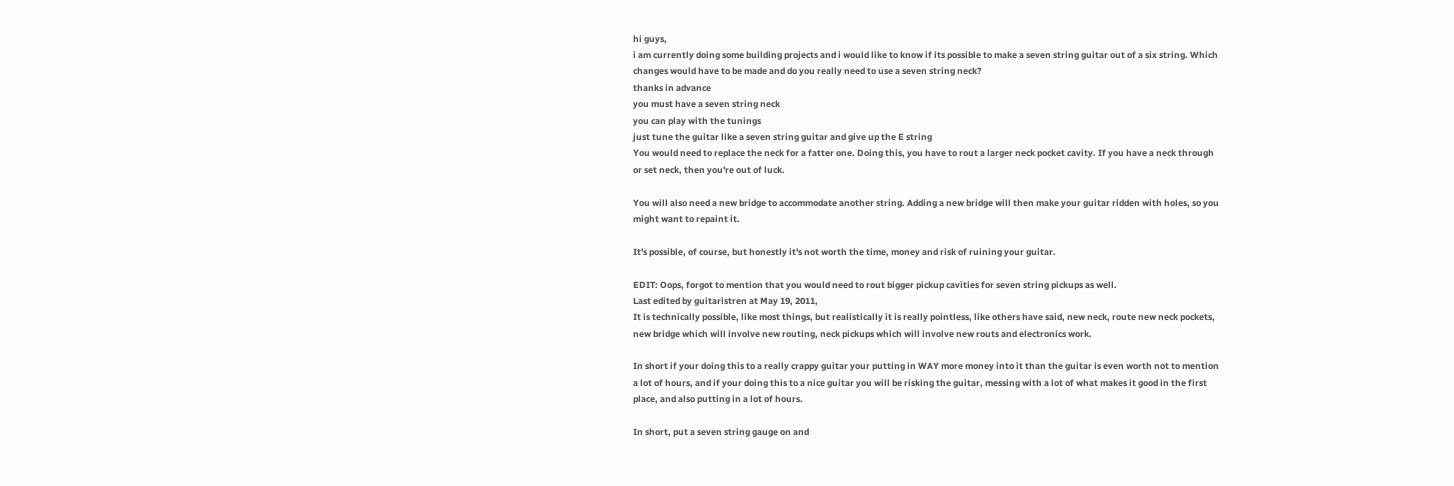hi guys,
i am currently doing some building projects and i would like to know if its possible to make a seven string guitar out of a six string. Which changes would have to be made and do you really need to use a seven string neck?
thanks in advance
you must have a seven string neck
you can play with the tunings
just tune the guitar like a seven string guitar and give up the E string
You would need to replace the neck for a fatter one. Doing this, you have to rout a larger neck pocket cavity. If you have a neck through or set neck, then you're out of luck.

You will also need a new bridge to accommodate another string. Adding a new bridge will then make your guitar ridden with holes, so you might want to repaint it.

It's possible, of course, but honestly it's not worth the time, money and risk of ruining your guitar.

EDIT: Oops, forgot to mention that you would need to rout bigger pickup cavities for seven string pickups as well.
Last edited by guitaristren at May 19, 2011,
It is technically possible, like most things, but realistically it is really pointless, like others have said, new neck, route new neck pockets, new bridge which will involve new routing, neck pickups which will involve new routs and electronics work.

In short if your doing this to a really crappy guitar your putting in WAY more money into it than the guitar is even worth not to mention a lot of hours, and if your doing this to a nice guitar you will be risking the guitar, messing with a lot of what makes it good in the first place, and also putting in a lot of hours.

In short, put a seven string gauge on and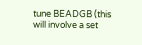tune BEADGB (this will involve a set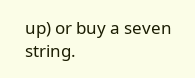up) or buy a seven string.